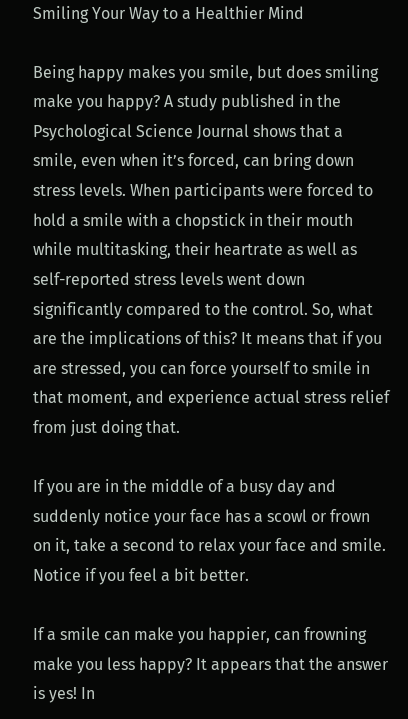Smiling Your Way to a Healthier Mind

Being happy makes you smile, but does smiling make you happy? A study published in the Psychological Science Journal shows that a smile, even when it’s forced, can bring down stress levels. When participants were forced to hold a smile with a chopstick in their mouth while multitasking, their heartrate as well as self-reported stress levels went down significantly compared to the control. So, what are the implications of this? It means that if you are stressed, you can force yourself to smile in that moment, and experience actual stress relief from just doing that.

If you are in the middle of a busy day and suddenly notice your face has a scowl or frown on it, take a second to relax your face and smile. Notice if you feel a bit better.

If a smile can make you happier, can frowning make you less happy? It appears that the answer is yes! In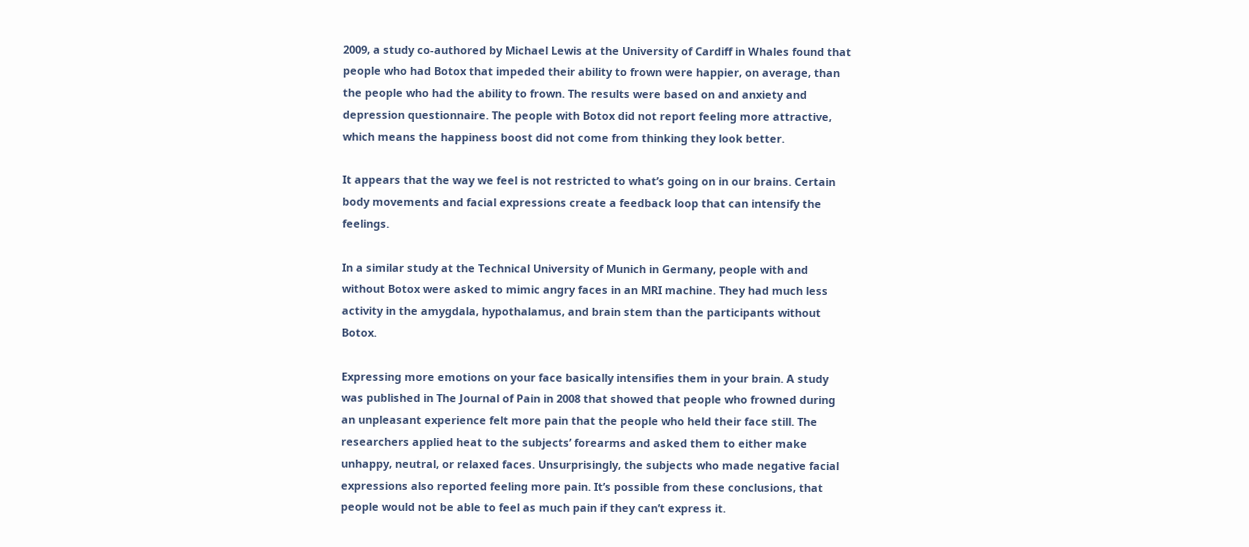2009, a study co-authored by Michael Lewis at the University of Cardiff in Whales found that people who had Botox that impeded their ability to frown were happier, on average, than the people who had the ability to frown. The results were based on and anxiety and depression questionnaire. The people with Botox did not report feeling more attractive, which means the happiness boost did not come from thinking they look better.

It appears that the way we feel is not restricted to what’s going on in our brains. Certain body movements and facial expressions create a feedback loop that can intensify the feelings.

In a similar study at the Technical University of Munich in Germany, people with and without Botox were asked to mimic angry faces in an MRI machine. They had much less activity in the amygdala, hypothalamus, and brain stem than the participants without Botox.

Expressing more emotions on your face basically intensifies them in your brain. A study was published in The Journal of Pain in 2008 that showed that people who frowned during an unpleasant experience felt more pain that the people who held their face still. The researchers applied heat to the subjects’ forearms and asked them to either make unhappy, neutral, or relaxed faces. Unsurprisingly, the subjects who made negative facial expressions also reported feeling more pain. It’s possible from these conclusions, that people would not be able to feel as much pain if they can’t express it.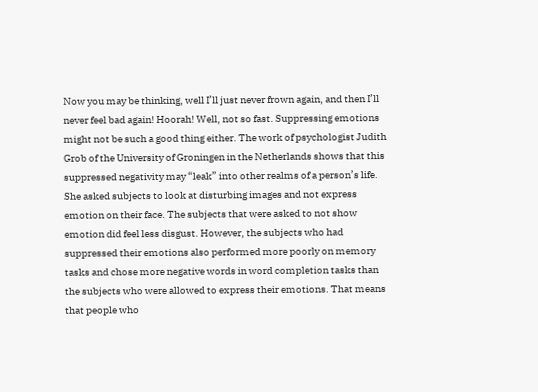Now you may be thinking, well I’ll just never frown again, and then I’ll never feel bad again! Hoorah! Well, not so fast. Suppressing emotions might not be such a good thing either. The work of psychologist Judith Grob of the University of Groningen in the Netherlands shows that this suppressed negativity may “leak” into other realms of a person’s life. She asked subjects to look at disturbing images and not express emotion on their face. The subjects that were asked to not show emotion did feel less disgust. However, the subjects who had suppressed their emotions also performed more poorly on memory tasks and chose more negative words in word completion tasks than the subjects who were allowed to express their emotions. That means that people who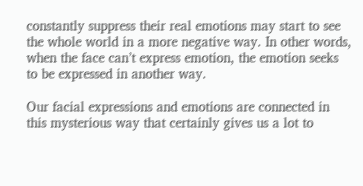constantly suppress their real emotions may start to see the whole world in a more negative way. In other words, when the face can’t express emotion, the emotion seeks to be expressed in another way.

Our facial expressions and emotions are connected in this mysterious way that certainly gives us a lot to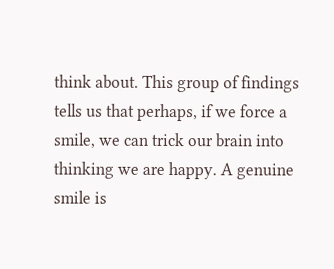think about. This group of findings tells us that perhaps, if we force a smile, we can trick our brain into thinking we are happy. A genuine smile is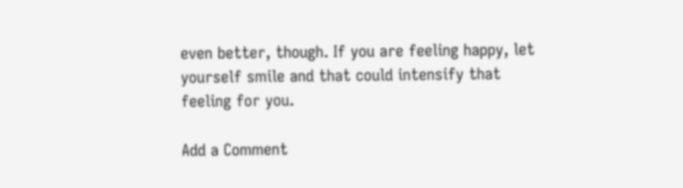even better, though. If you are feeling happy, let yourself smile and that could intensify that feeling for you.

Add a Comment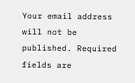Your email address will not be published. Required fields are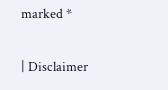marked *

| Disclaimer